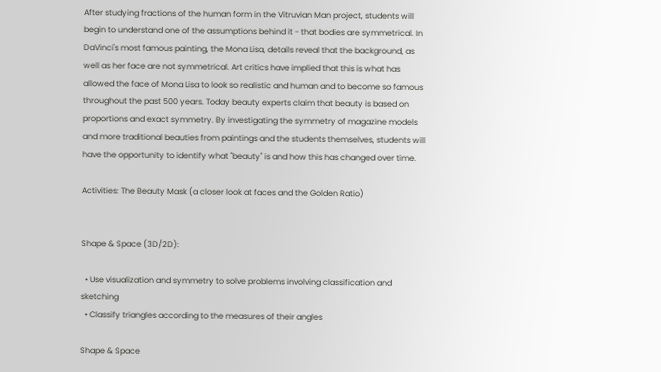After studying fractions of the human form in the Vitruvian Man project, students will begin to understand one of the assumptions behind it - that bodies are symmetrical. In DaVinci's most famous painting, the Mona Lisa, details reveal that the background, as well as her face are not symmetrical. Art critics have implied that this is what has allowed the face of Mona Lisa to look so realistic and human and to become so famous throughout the past 500 years. Today beauty experts claim that beauty is based on proportions and exact symmetry. By investigating the symmetry of magazine models and more traditional beauties from paintings and the students themselves, students will have the opportunity to identify what "beauty" is and how this has changed over time.

Activities: The Beauty Mask (a closer look at faces and the Golden Ratio)


Shape & Space (3D/2D):

  • Use visualization and symmetry to solve problems involving classification and sketching
  • Classify triangles according to the measures of their angles

Shape & Space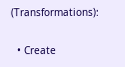(Transformations):

  • Create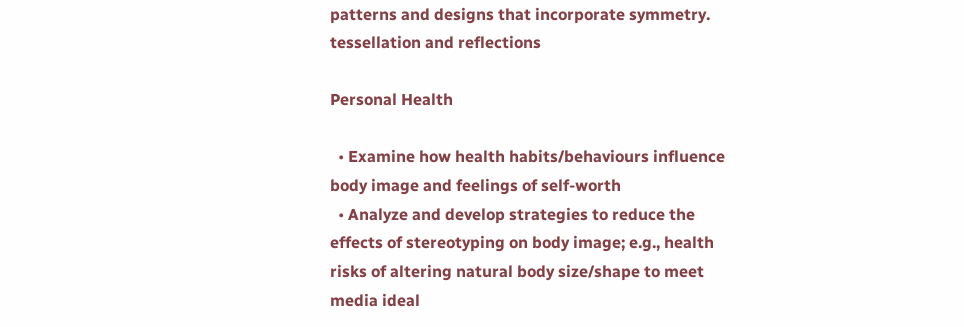patterns and designs that incorporate symmetry. tessellation and reflections

Personal Health

  • Examine how health habits/behaviours influence body image and feelings of self-worth
  • Analyze and develop strategies to reduce the effects of stereotyping on body image; e.g., health risks of altering natural body size/shape to meet media ideal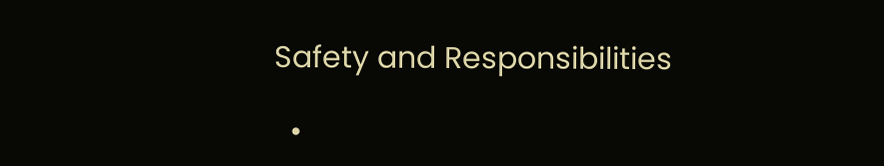Safety and Responsibilities

  •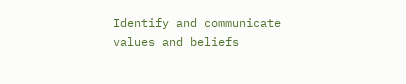Identify and communicate values and beliefs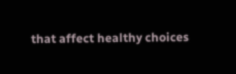that affect healthy choices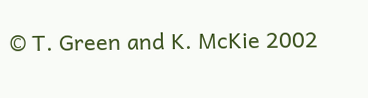© T. Green and K. McKie 2002